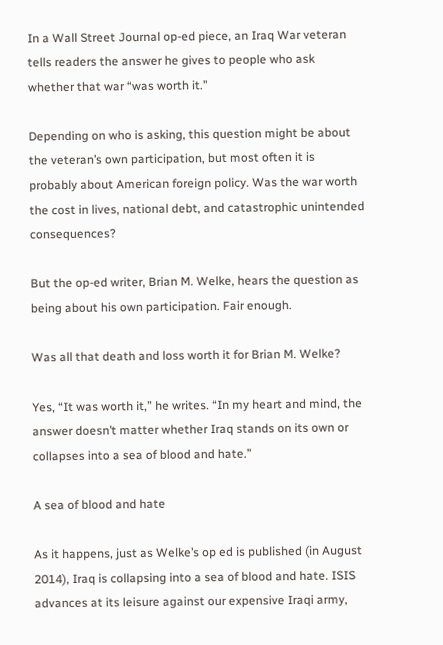In a Wall Street Journal op-ed piece, an Iraq War veteran tells readers the answer he gives to people who ask whether that war “was worth it.”

Depending on who is asking, this question might be about the veteran’s own participation, but most often it is probably about American foreign policy. Was the war worth the cost in lives, national debt, and catastrophic unintended consequences?

But the op-ed writer, Brian M. Welke, hears the question as being about his own participation. Fair enough.

Was all that death and loss worth it for Brian M. Welke?

Yes, “It was worth it,” he writes. “In my heart and mind, the answer doesn’t matter whether Iraq stands on its own or collapses into a sea of blood and hate.”

A sea of blood and hate

As it happens, just as Welke’s op ed is published (in August 2014), Iraq is collapsing into a sea of blood and hate. ISIS advances at its leisure against our expensive Iraqi army,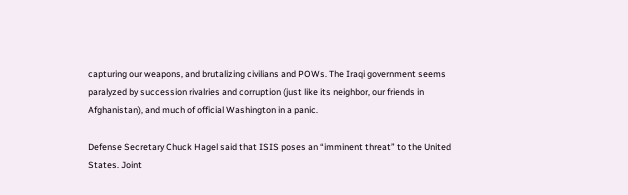capturing our weapons, and brutalizing civilians and POWs. The Iraqi government seems paralyzed by succession rivalries and corruption (just like its neighbor, our friends in Afghanistan), and much of official Washington in a panic.

Defense Secretary Chuck Hagel said that ISIS poses an “imminent threat” to the United States. Joint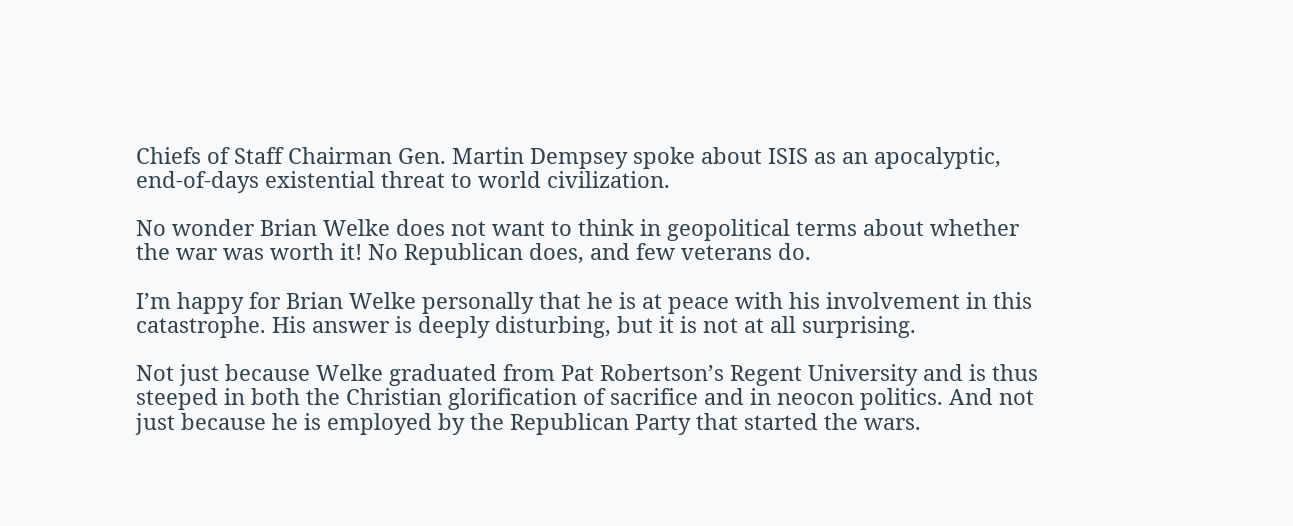Chiefs of Staff Chairman Gen. Martin Dempsey spoke about ISIS as an apocalyptic, end-of-days existential threat to world civilization.

No wonder Brian Welke does not want to think in geopolitical terms about whether the war was worth it! No Republican does, and few veterans do.

I’m happy for Brian Welke personally that he is at peace with his involvement in this catastrophe. His answer is deeply disturbing, but it is not at all surprising.

Not just because Welke graduated from Pat Robertson’s Regent University and is thus steeped in both the Christian glorification of sacrifice and in neocon politics. And not just because he is employed by the Republican Party that started the wars.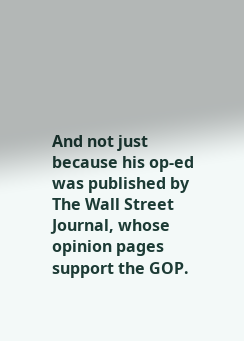And not just because his op-ed was published by The Wall Street Journal, whose opinion pages support the GOP.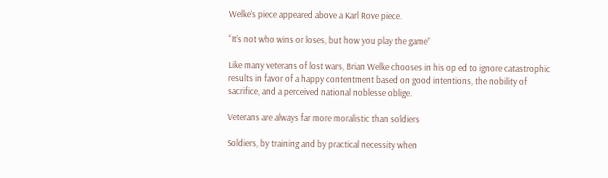Welke’s piece appeared above a Karl Rove piece.

“It’s not who wins or loses, but how you play the game”

Like many veterans of lost wars, Brian Welke chooses in his op ed to ignore catastrophic results in favor of a happy contentment based on good intentions, the nobility of sacrifice, and a perceived national noblesse oblige.

Veterans are always far more moralistic than soldiers

Soldiers, by training and by practical necessity when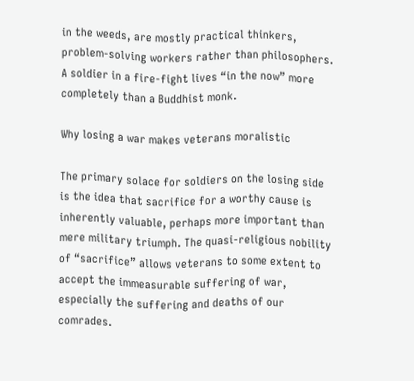in the weeds, are mostly practical thinkers, problem-solving workers rather than philosophers. A soldier in a fire-fight lives “in the now” more completely than a Buddhist monk.

Why losing a war makes veterans moralistic

The primary solace for soldiers on the losing side is the idea that sacrifice for a worthy cause is inherently valuable, perhaps more important than mere military triumph. The quasi-religious nobility of “sacrifice” allows veterans to some extent to accept the immeasurable suffering of war, especially the suffering and deaths of our comrades.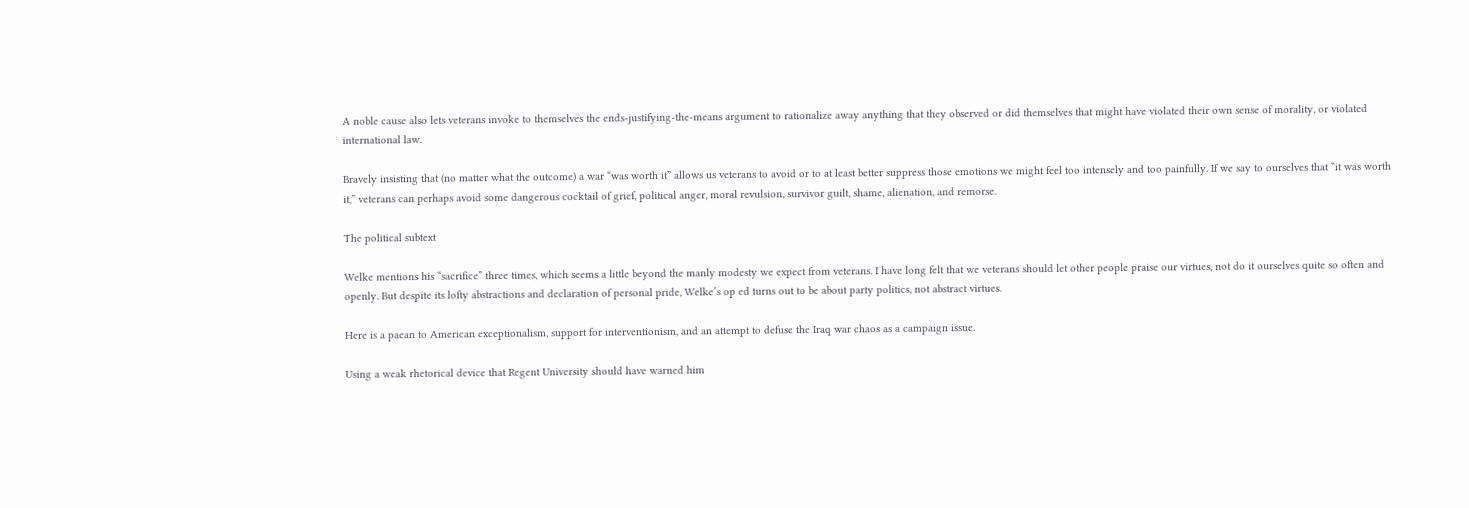A noble cause also lets veterans invoke to themselves the ends-justifying-the-means argument to rationalize away anything that they observed or did themselves that might have violated their own sense of morality, or violated international law.

Bravely insisting that (no matter what the outcome) a war “was worth it” allows us veterans to avoid or to at least better suppress those emotions we might feel too intensely and too painfully. If we say to ourselves that “it was worth it,” veterans can perhaps avoid some dangerous cocktail of grief, political anger, moral revulsion, survivor guilt, shame, alienation, and remorse.

The political subtext

Welke mentions his “sacrifice” three times, which seems a little beyond the manly modesty we expect from veterans. I have long felt that we veterans should let other people praise our virtues, not do it ourselves quite so often and openly. But despite its lofty abstractions and declaration of personal pride, Welke’s op ed turns out to be about party politics, not abstract virtues.

Here is a paean to American exceptionalism, support for interventionism, and an attempt to defuse the Iraq war chaos as a campaign issue.

Using a weak rhetorical device that Regent University should have warned him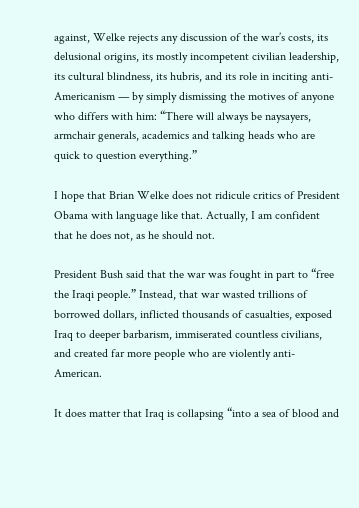against, Welke rejects any discussion of the war’s costs, its delusional origins, its mostly incompetent civilian leadership, its cultural blindness, its hubris, and its role in inciting anti-Americanism — by simply dismissing the motives of anyone who differs with him: “There will always be naysayers, armchair generals, academics and talking heads who are quick to question everything.”

I hope that Brian Welke does not ridicule critics of President Obama with language like that. Actually, I am confident that he does not, as he should not.

President Bush said that the war was fought in part to “free the Iraqi people.” Instead, that war wasted trillions of borrowed dollars, inflicted thousands of casualties, exposed Iraq to deeper barbarism, immiserated countless civilians, and created far more people who are violently anti-American.

It does matter that Iraq is collapsing “into a sea of blood and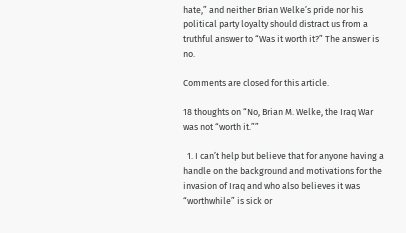hate,” and neither Brian Welke’s pride nor his political party loyalty should distract us from a truthful answer to “Was it worth it?” The answer is no.

Comments are closed for this article.

18 thoughts on “No, Brian M. Welke, the Iraq War was not “worth it.””

  1. I can’t help but believe that for anyone having a handle on the background and motivations for the invasion of Iraq and who also believes it was “worthwhile” is sick or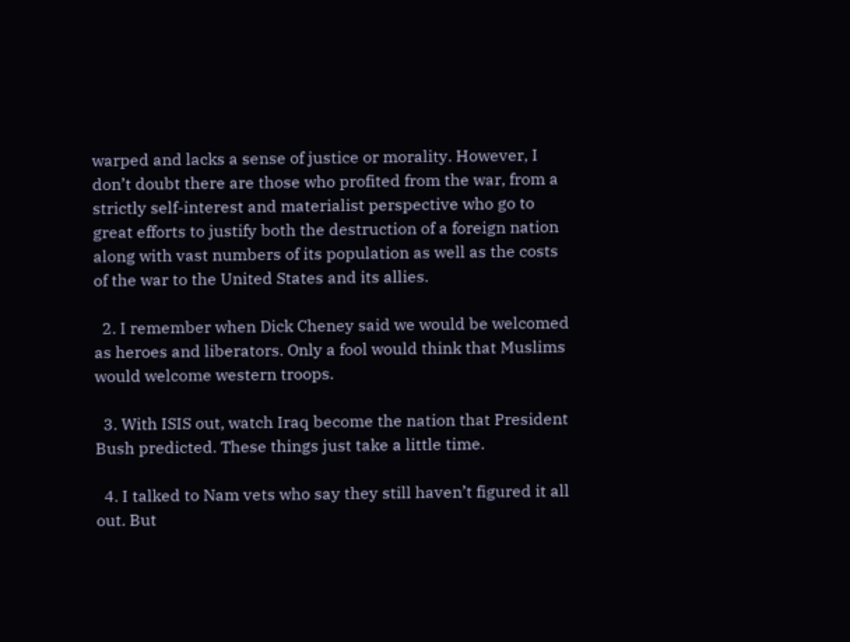warped and lacks a sense of justice or morality. However, I don’t doubt there are those who profited from the war, from a strictly self-interest and materialist perspective who go to great efforts to justify both the destruction of a foreign nation along with vast numbers of its population as well as the costs of the war to the United States and its allies.

  2. I remember when Dick Cheney said we would be welcomed as heroes and liberators. Only a fool would think that Muslims would welcome western troops.

  3. With ISIS out, watch Iraq become the nation that President Bush predicted. These things just take a little time.

  4. I talked to Nam vets who say they still haven’t figured it all out. But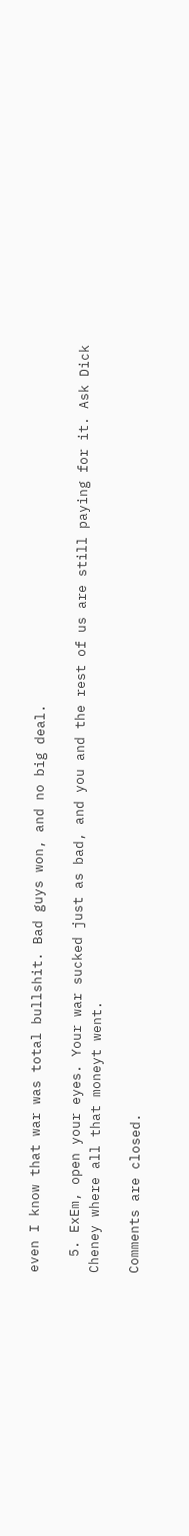even I know that war was total bullshit. Bad guys won, and no big deal.

  5. ExEm, open your eyes. Your war sucked just as bad, and you and the rest of us are still paying for it. Ask Dick Cheney where all that moneyt went.

Comments are closed.